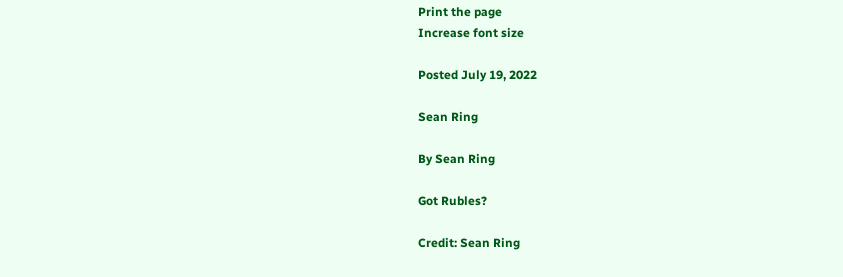Print the page
Increase font size

Posted July 19, 2022

Sean Ring

By Sean Ring

Got Rubles?

Credit: Sean Ring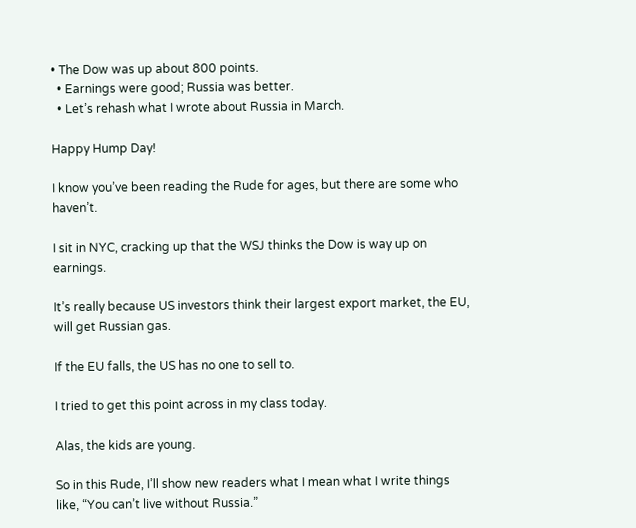• The Dow was up about 800 points.
  • Earnings were good; Russia was better.
  • Let’s rehash what I wrote about Russia in March.

Happy Hump Day!

I know you’ve been reading the Rude for ages, but there are some who haven’t.

I sit in NYC, cracking up that the WSJ thinks the Dow is way up on earnings.

It’s really because US investors think their largest export market, the EU, will get Russian gas.

If the EU falls, the US has no one to sell to.

I tried to get this point across in my class today.

Alas, the kids are young.

So in this Rude, I’ll show new readers what I mean what I write things like, “You can’t live without Russia.”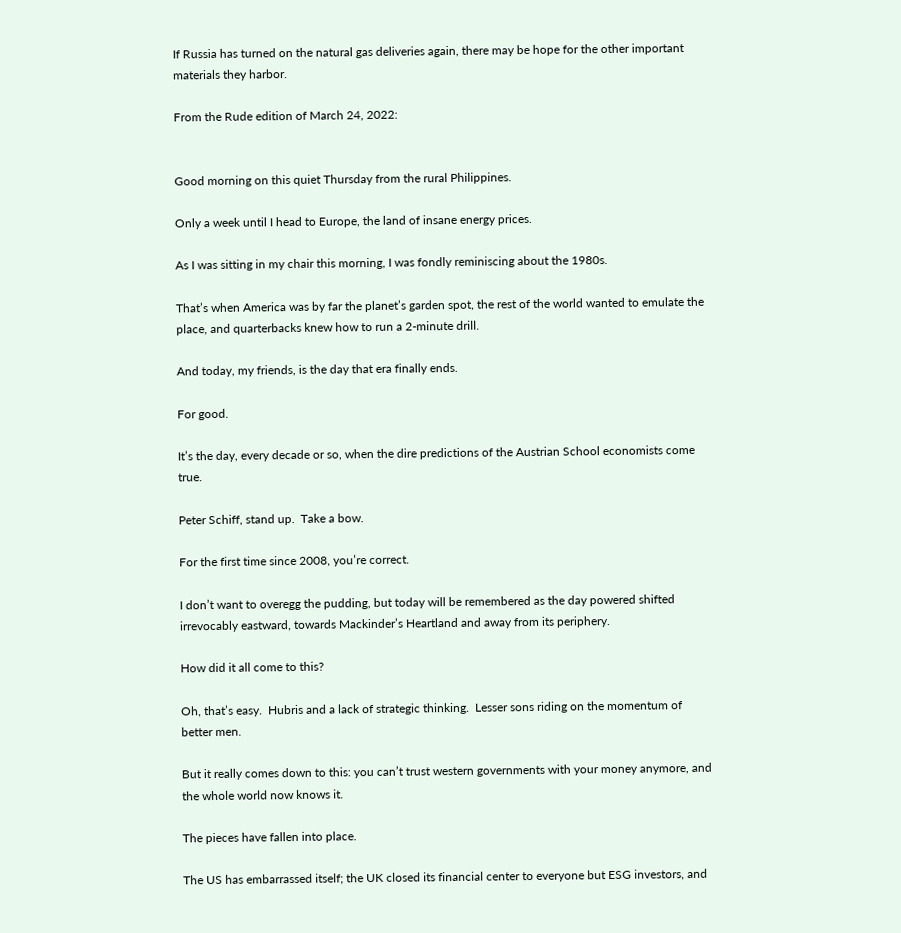If Russia has turned on the natural gas deliveries again, there may be hope for the other important materials they harbor.

From the Rude edition of March 24, 2022:


Good morning on this quiet Thursday from the rural Philippines.

Only a week until I head to Europe, the land of insane energy prices.

As I was sitting in my chair this morning, I was fondly reminiscing about the 1980s.

That’s when America was by far the planet’s garden spot, the rest of the world wanted to emulate the place, and quarterbacks knew how to run a 2-minute drill.

And today, my friends, is the day that era finally ends.

For good.

It’s the day, every decade or so, when the dire predictions of the Austrian School economists come true.

Peter Schiff, stand up.  Take a bow.

For the first time since 2008, you’re correct.

I don’t want to overegg the pudding, but today will be remembered as the day powered shifted irrevocably eastward, towards Mackinder’s Heartland and away from its periphery.

How did it all come to this?

Oh, that’s easy.  Hubris and a lack of strategic thinking.  Lesser sons riding on the momentum of better men.

But it really comes down to this: you can’t trust western governments with your money anymore, and the whole world now knows it.

The pieces have fallen into place.

The US has embarrassed itself; the UK closed its financial center to everyone but ESG investors, and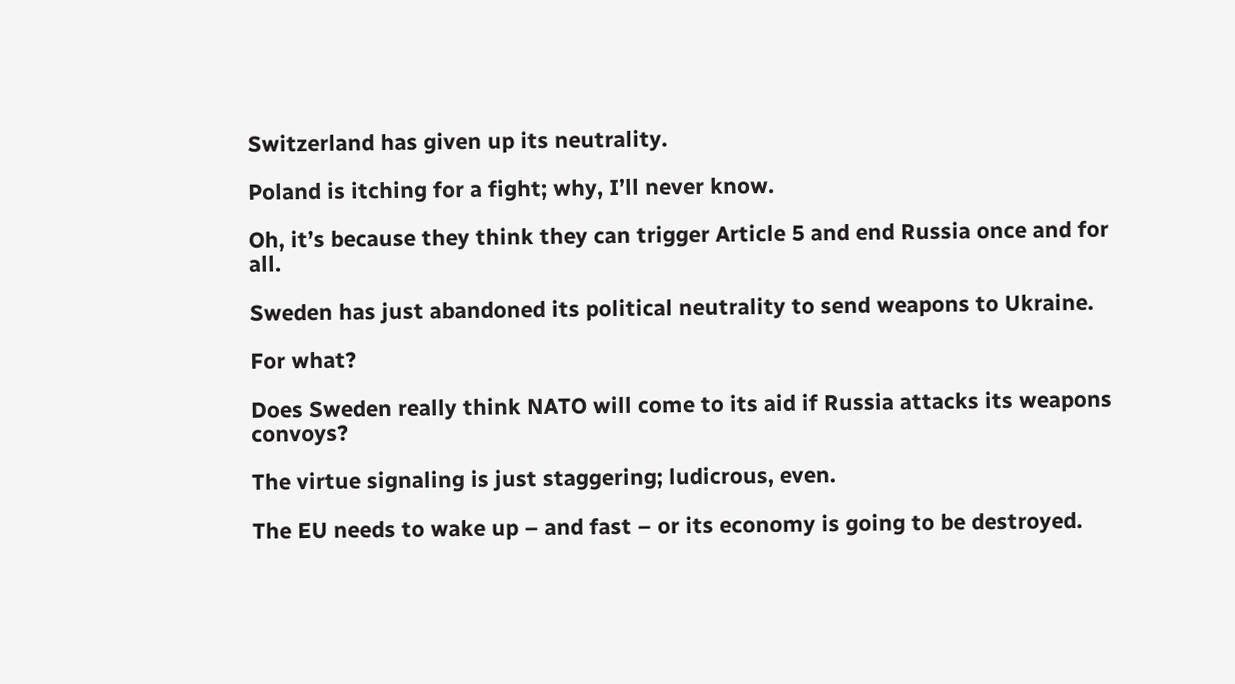Switzerland has given up its neutrality.

Poland is itching for a fight; why, I’ll never know.

Oh, it’s because they think they can trigger Article 5 and end Russia once and for all.

Sweden has just abandoned its political neutrality to send weapons to Ukraine.

For what?

Does Sweden really think NATO will come to its aid if Russia attacks its weapons convoys?

The virtue signaling is just staggering; ludicrous, even.

The EU needs to wake up – and fast – or its economy is going to be destroyed.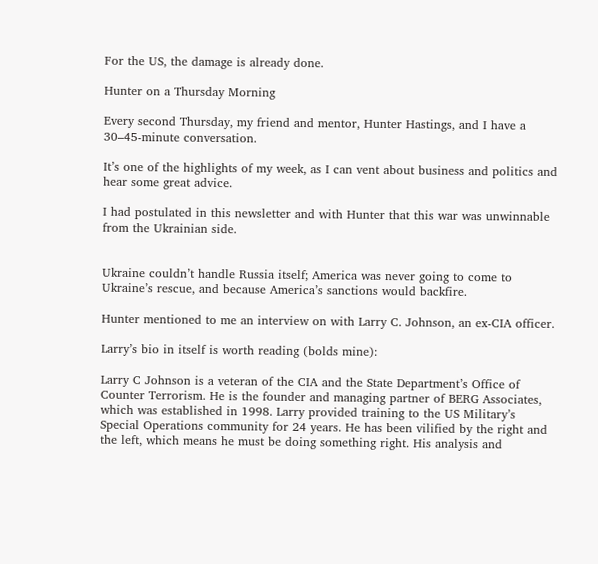For the US, the damage is already done.

Hunter on a Thursday Morning

Every second Thursday, my friend and mentor, Hunter Hastings, and I have a 30–45-minute conversation.

It’s one of the highlights of my week, as I can vent about business and politics and hear some great advice.

I had postulated in this newsletter and with Hunter that this war was unwinnable from the Ukrainian side.


Ukraine couldn’t handle Russia itself; America was never going to come to Ukraine’s rescue, and because America’s sanctions would backfire.

Hunter mentioned to me an interview on with Larry C. Johnson, an ex-CIA officer.

Larry’s bio in itself is worth reading (bolds mine):

Larry C Johnson is a veteran of the CIA and the State Department’s Office of Counter Terrorism. He is the founder and managing partner of BERG Associates, which was established in 1998. Larry provided training to the US Military’s Special Operations community for 24 years. He has been vilified by the right and the left, which means he must be doing something right. His analysis and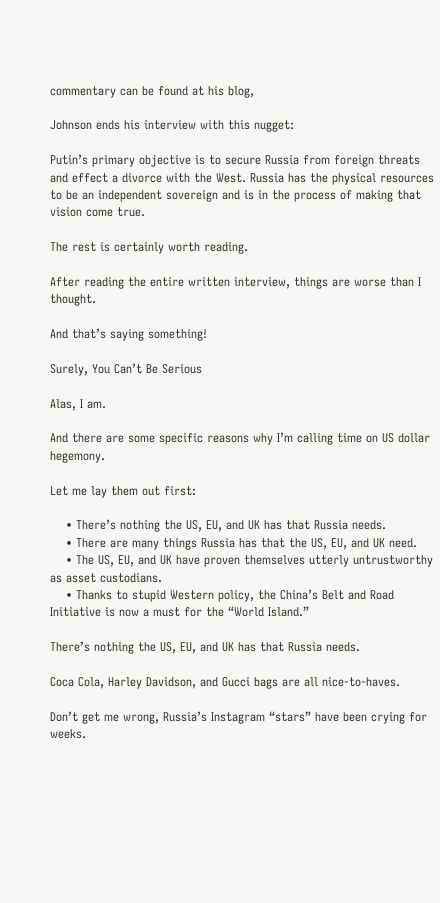commentary can be found at his blog,

Johnson ends his interview with this nugget:

Putin’s primary objective is to secure Russia from foreign threats and effect a divorce with the West. Russia has the physical resources to be an independent sovereign and is in the process of making that vision come true.

The rest is certainly worth reading.

After reading the entire written interview, things are worse than I thought.

And that’s saying something!

Surely, You Can’t Be Serious

Alas, I am.

And there are some specific reasons why I’m calling time on US dollar hegemony.

Let me lay them out first:

    • There’s nothing the US, EU, and UK has that Russia needs.
    • There are many things Russia has that the US, EU, and UK need.
    • The US, EU, and UK have proven themselves utterly untrustworthy as asset custodians.
    • Thanks to stupid Western policy, the China’s Belt and Road Initiative is now a must for the “World Island.”

There’s nothing the US, EU, and UK has that Russia needs.

Coca Cola, Harley Davidson, and Gucci bags are all nice-to-haves.

Don’t get me wrong, Russia’s Instagram “stars” have been crying for weeks.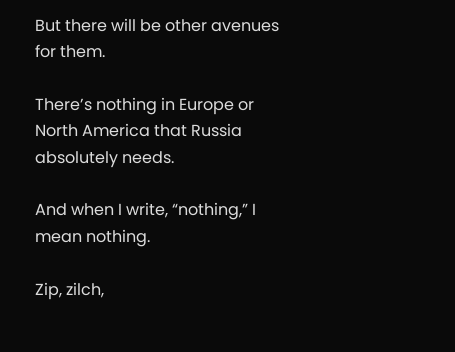But there will be other avenues for them.

There’s nothing in Europe or North America that Russia absolutely needs.

And when I write, “nothing,” I mean nothing.

Zip, zilch,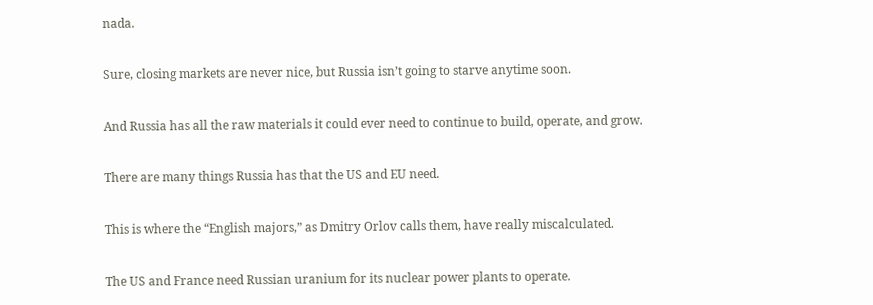nada.

Sure, closing markets are never nice, but Russia isn’t going to starve anytime soon.

And Russia has all the raw materials it could ever need to continue to build, operate, and grow.

There are many things Russia has that the US and EU need.

This is where the “English majors,” as Dmitry Orlov calls them, have really miscalculated.

The US and France need Russian uranium for its nuclear power plants to operate.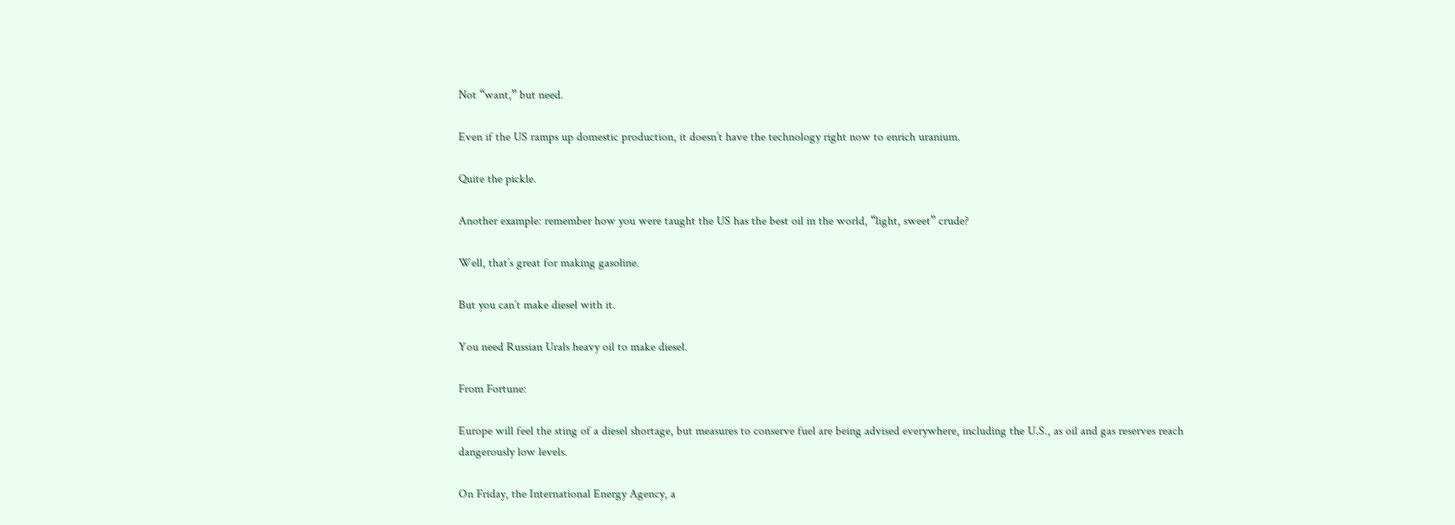Not “want,” but need.

Even if the US ramps up domestic production, it doesn’t have the technology right now to enrich uranium.

Quite the pickle.

Another example: remember how you were taught the US has the best oil in the world, “light, sweet” crude?

Well, that’s great for making gasoline.

But you can’t make diesel with it.

You need Russian Urals heavy oil to make diesel.

From Fortune:

Europe will feel the sting of a diesel shortage, but measures to conserve fuel are being advised everywhere, including the U.S., as oil and gas reserves reach dangerously low levels.

On Friday, the International Energy Agency, a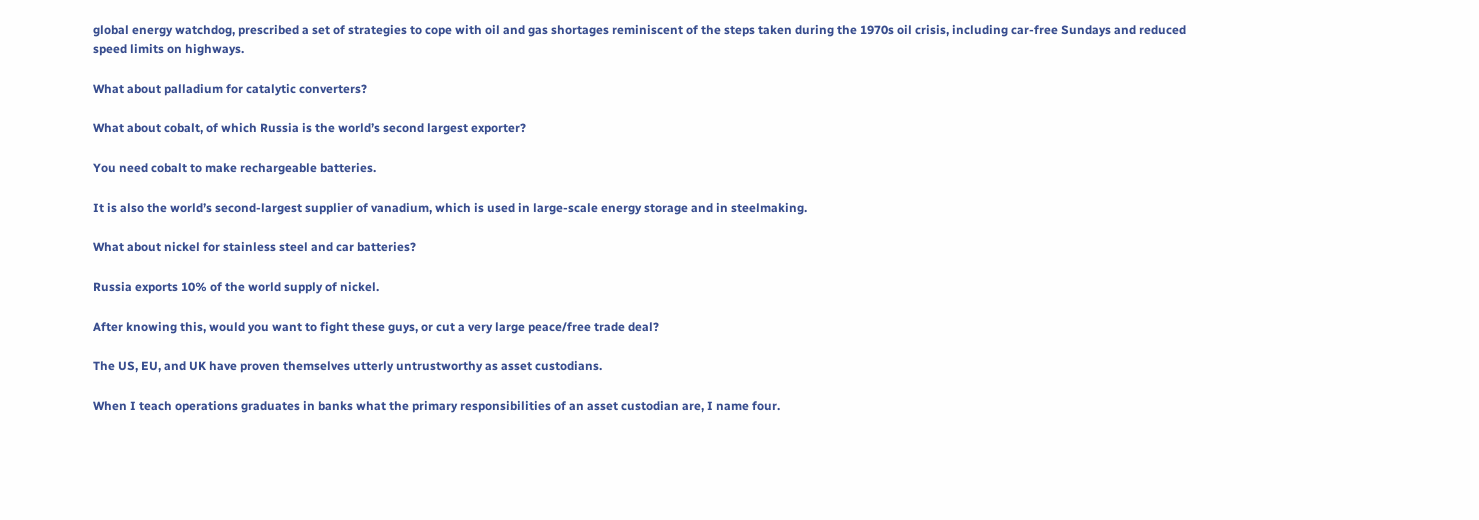global energy watchdog, prescribed a set of strategies to cope with oil and gas shortages reminiscent of the steps taken during the 1970s oil crisis, including car-free Sundays and reduced speed limits on highways.

What about palladium for catalytic converters?

What about cobalt, of which Russia is the world’s second largest exporter?

You need cobalt to make rechargeable batteries.

It is also the world’s second-largest supplier of vanadium, which is used in large-scale energy storage and in steelmaking.

What about nickel for stainless steel and car batteries?

Russia exports 10% of the world supply of nickel.

After knowing this, would you want to fight these guys, or cut a very large peace/free trade deal?

The US, EU, and UK have proven themselves utterly untrustworthy as asset custodians.

When I teach operations graduates in banks what the primary responsibilities of an asset custodian are, I name four.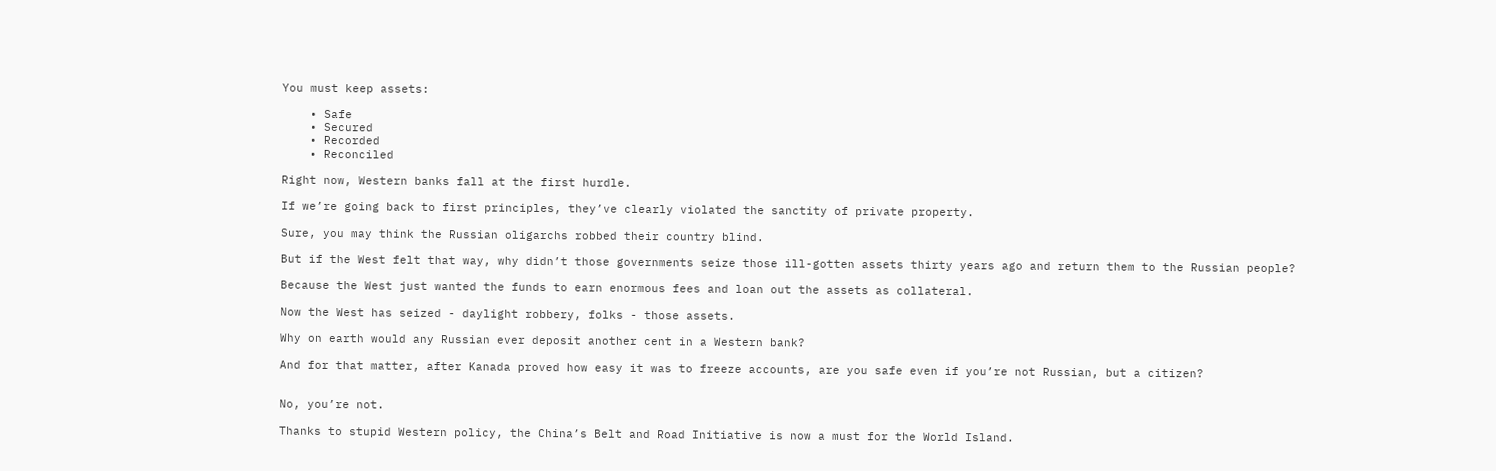You must keep assets:

    • Safe
    • Secured
    • Recorded
    • Reconciled

Right now, Western banks fall at the first hurdle.

If we’re going back to first principles, they’ve clearly violated the sanctity of private property.

Sure, you may think the Russian oligarchs robbed their country blind.

But if the West felt that way, why didn’t those governments seize those ill-gotten assets thirty years ago and return them to the Russian people?

Because the West just wanted the funds to earn enormous fees and loan out the assets as collateral.

Now the West has seized - daylight robbery, folks - those assets.

Why on earth would any Russian ever deposit another cent in a Western bank?

And for that matter, after Kanada proved how easy it was to freeze accounts, are you safe even if you’re not Russian, but a citizen?


No, you’re not.

Thanks to stupid Western policy, the China’s Belt and Road Initiative is now a must for the World Island.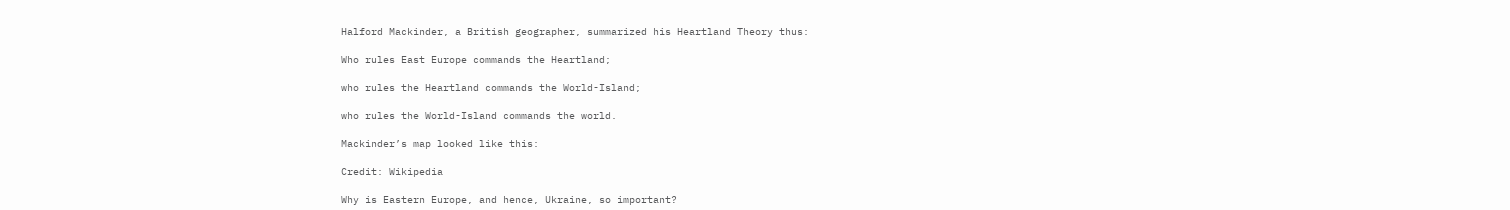Halford Mackinder, a British geographer, summarized his Heartland Theory thus:

Who rules East Europe commands the Heartland;

who rules the Heartland commands the World-Island;

who rules the World-Island commands the world.

Mackinder’s map looked like this:

Credit: Wikipedia

Why is Eastern Europe, and hence, Ukraine, so important?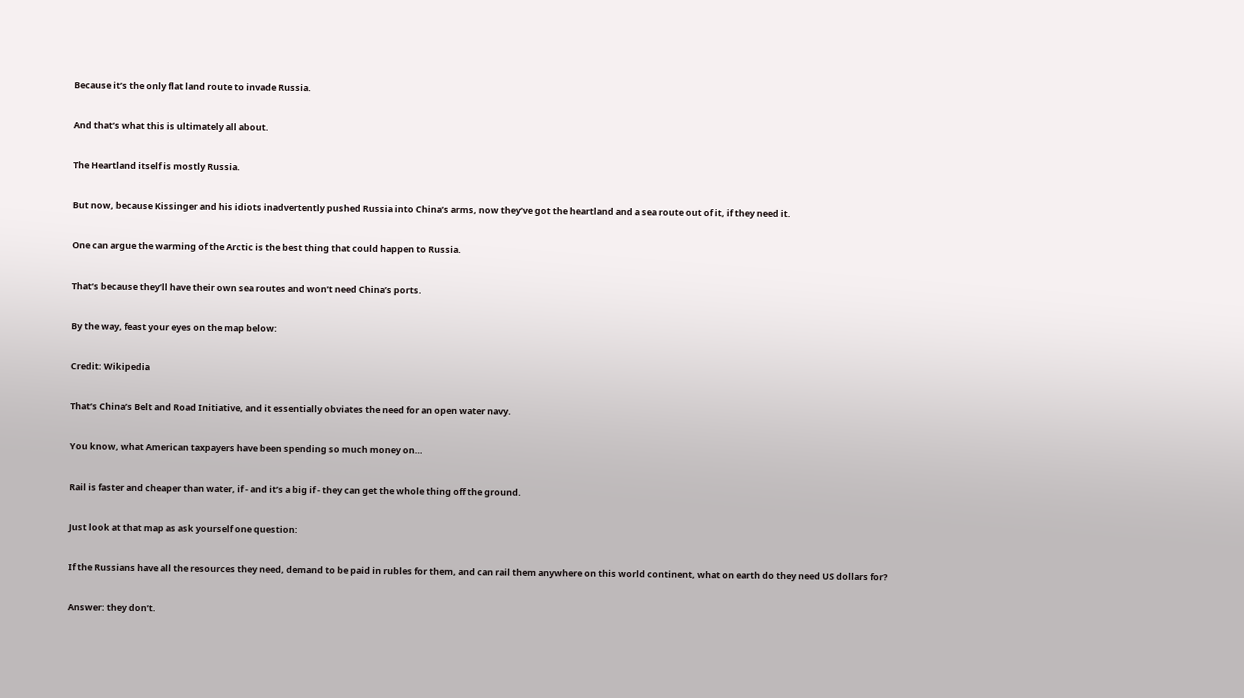Because it’s the only flat land route to invade Russia.

And that’s what this is ultimately all about.

The Heartland itself is mostly Russia.

But now, because Kissinger and his idiots inadvertently pushed Russia into China’s arms, now they’ve got the heartland and a sea route out of it, if they need it.

One can argue the warming of the Arctic is the best thing that could happen to Russia.

That’s because they’ll have their own sea routes and won’t need China’s ports.

By the way, feast your eyes on the map below:

Credit: Wikipedia

That’s China’s Belt and Road Initiative, and it essentially obviates the need for an open water navy.

You know, what American taxpayers have been spending so much money on…

Rail is faster and cheaper than water, if - and it’s a big if - they can get the whole thing off the ground.

Just look at that map as ask yourself one question:

If the Russians have all the resources they need, demand to be paid in rubles for them, and can rail them anywhere on this world continent, what on earth do they need US dollars for?

Answer: they don’t.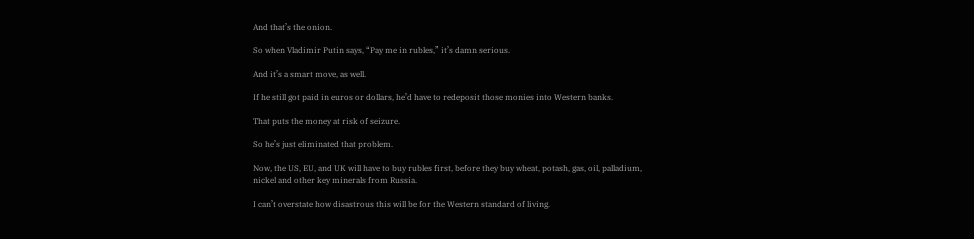And that’s the onion.

So when Vladimir Putin says, “Pay me in rubles,” it’s damn serious.

And it’s a smart move, as well.

If he still got paid in euros or dollars, he’d have to redeposit those monies into Western banks.

That puts the money at risk of seizure.

So he’s just eliminated that problem.

Now, the US, EU, and UK will have to buy rubles first, before they buy wheat, potash, gas, oil, palladium, nickel and other key minerals from Russia.

I can’t overstate how disastrous this will be for the Western standard of living.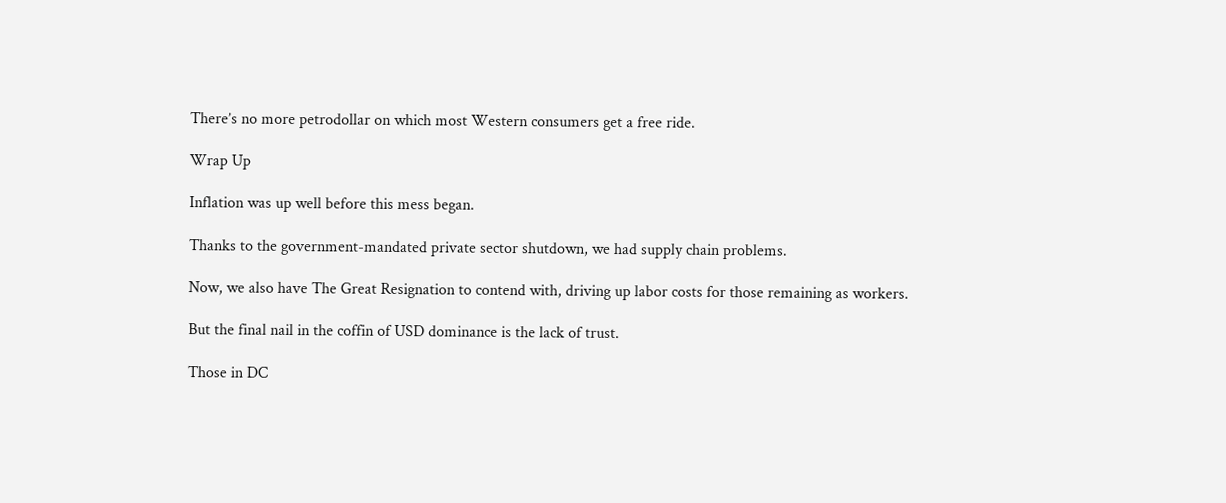There’s no more petrodollar on which most Western consumers get a free ride.

Wrap Up

Inflation was up well before this mess began.

Thanks to the government-mandated private sector shutdown, we had supply chain problems.

Now, we also have The Great Resignation to contend with, driving up labor costs for those remaining as workers.

But the final nail in the coffin of USD dominance is the lack of trust.

Those in DC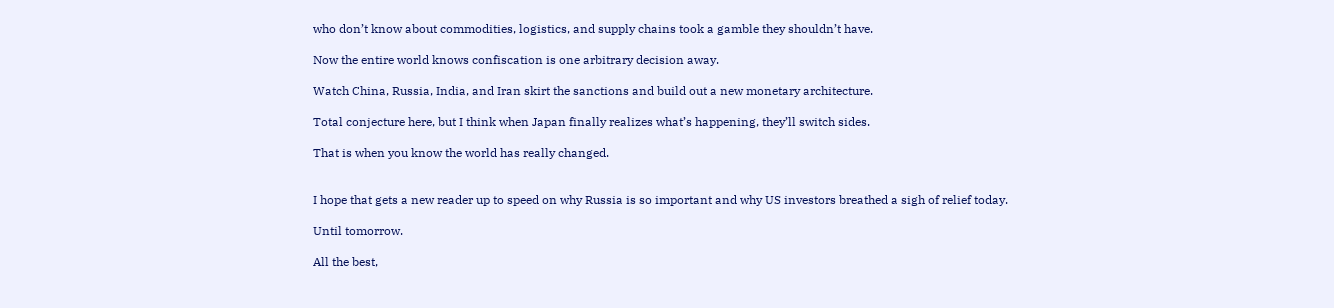who don’t know about commodities, logistics, and supply chains took a gamble they shouldn’t have.

Now the entire world knows confiscation is one arbitrary decision away.

Watch China, Russia, India, and Iran skirt the sanctions and build out a new monetary architecture.

Total conjecture here, but I think when Japan finally realizes what’s happening, they’ll switch sides.

That is when you know the world has really changed.


I hope that gets a new reader up to speed on why Russia is so important and why US investors breathed a sigh of relief today.

Until tomorrow.

All the best,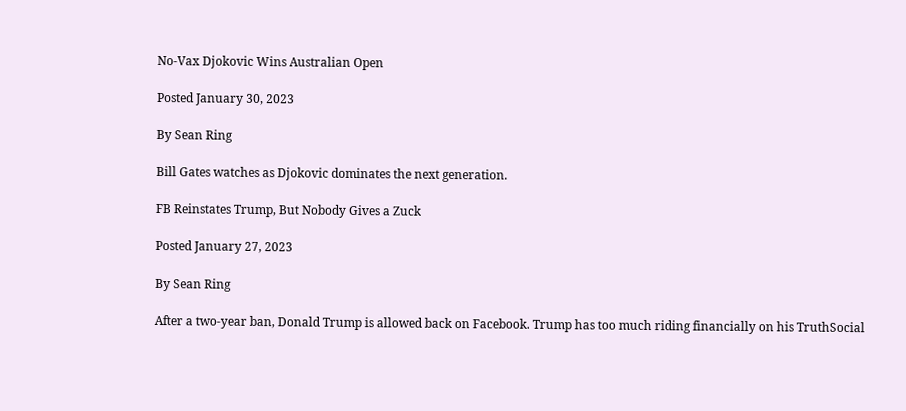No-Vax Djokovic Wins Australian Open

Posted January 30, 2023

By Sean Ring

Bill Gates watches as Djokovic dominates the next generation.

FB Reinstates Trump, But Nobody Gives a Zuck

Posted January 27, 2023

By Sean Ring

After a two-year ban, Donald Trump is allowed back on Facebook. Trump has too much riding financially on his TruthSocial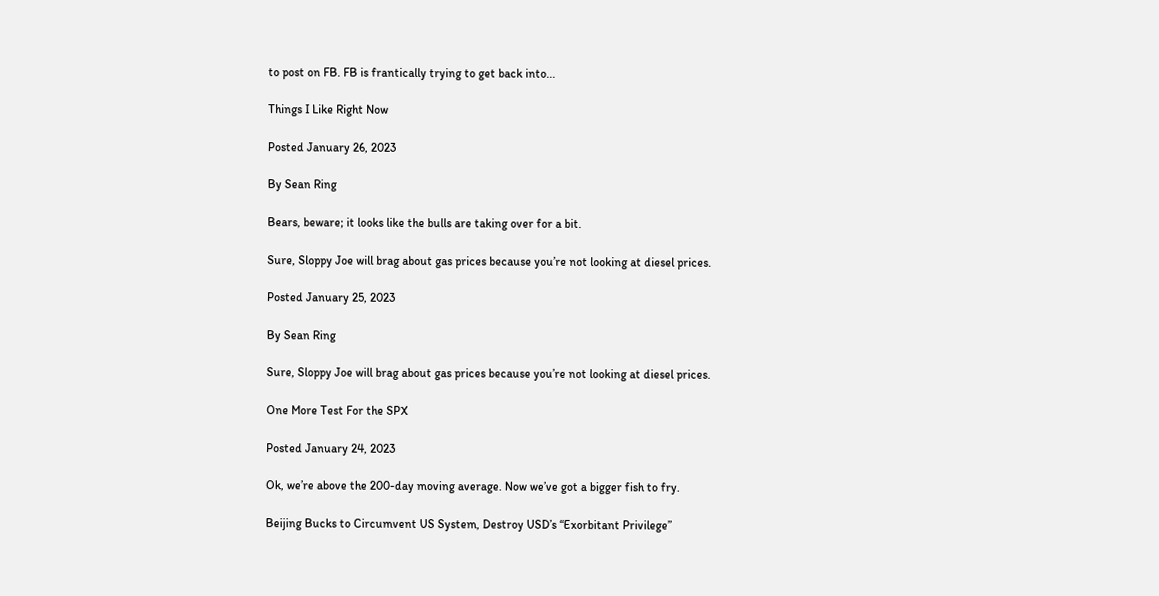to post on FB. FB is frantically trying to get back into...

Things I Like Right Now

Posted January 26, 2023

By Sean Ring

Bears, beware; it looks like the bulls are taking over for a bit.

Sure, Sloppy Joe will brag about gas prices because you’re not looking at diesel prices.

Posted January 25, 2023

By Sean Ring

Sure, Sloppy Joe will brag about gas prices because you’re not looking at diesel prices.

One More Test For the SPX

Posted January 24, 2023

Ok, we’re above the 200-day moving average. Now we’ve got a bigger fish to fry.

Beijing Bucks to Circumvent US System, Destroy USD’s “Exorbitant Privilege”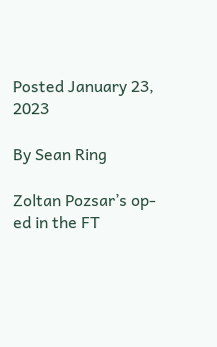Posted January 23, 2023

By Sean Ring

Zoltan Pozsar’s op-ed in the FT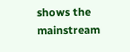shows the mainstream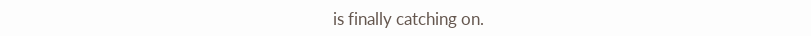is finally catching on.